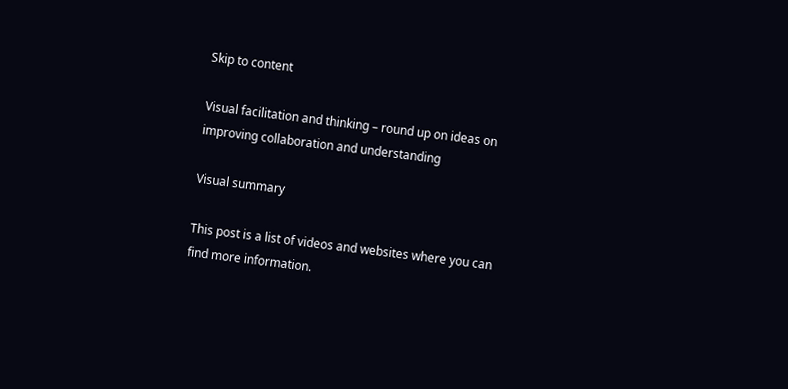Skip to content

Visual facilitation and thinking – round up on ideas on improving collaboration and understanding

Visual summary

This post is a list of videos and websites where you can find more information.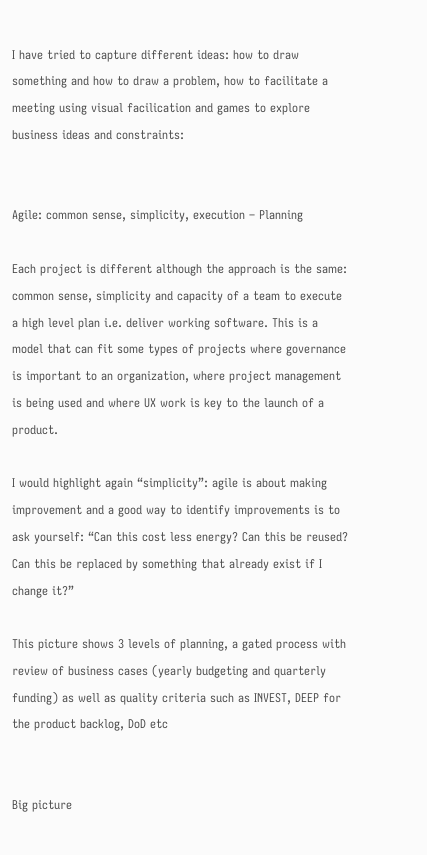I have tried to capture different ideas: how to draw something and how to draw a problem, how to facilitate a meeting using visual facilication and games to explore business ideas and constraints:


Agile: common sense, simplicity, execution – Planning

Each project is different although the approach is the same: common sense, simplicity and capacity of a team to execute a high level plan i.e. deliver working software. This is a model that can fit some types of projects where governance is important to an organization, where project management is being used and where UX work is key to the launch of a product.

I would highlight again “simplicity”: agile is about making improvement and a good way to identify improvements is to ask yourself: “Can this cost less energy? Can this be reused? Can this be replaced by something that already exist if I change it?”

This picture shows 3 levels of planning, a gated process with review of business cases (yearly budgeting and quarterly funding) as well as quality criteria such as INVEST, DEEP for the product backlog, DoD etc


Big picture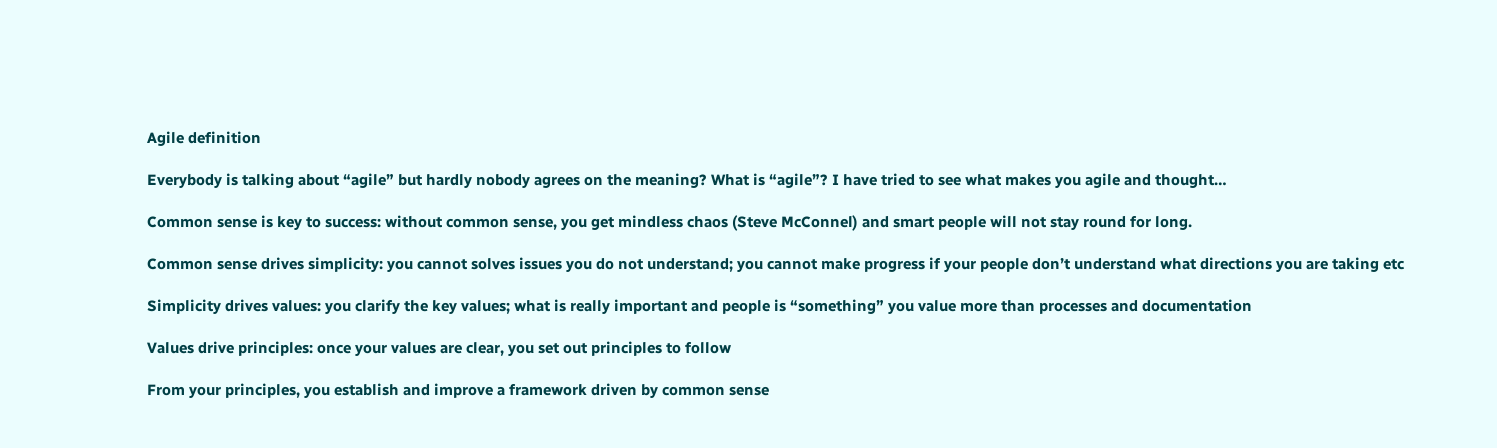Agile definition

Everybody is talking about “agile” but hardly nobody agrees on the meaning? What is “agile”? I have tried to see what makes you agile and thought…

Common sense is key to success: without common sense, you get mindless chaos (Steve McConnel) and smart people will not stay round for long.

Common sense drives simplicity: you cannot solves issues you do not understand; you cannot make progress if your people don’t understand what directions you are taking etc

Simplicity drives values: you clarify the key values; what is really important and people is “something” you value more than processes and documentation

Values drive principles: once your values are clear, you set out principles to follow

From your principles, you establish and improve a framework driven by common sense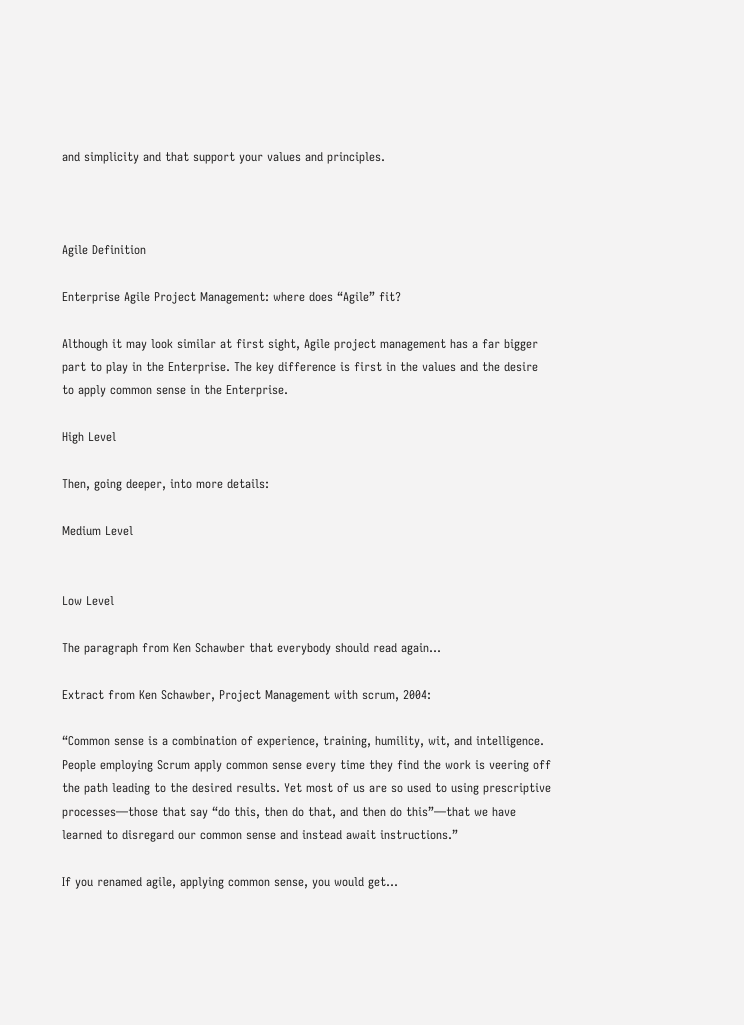and simplicity and that support your values and principles.



Agile Definition

Enterprise Agile Project Management: where does “Agile” fit?

Although it may look similar at first sight, Agile project management has a far bigger part to play in the Enterprise. The key difference is first in the values and the desire to apply common sense in the Enterprise.

High Level

Then, going deeper, into more details:

Medium Level


Low Level

The paragraph from Ken Schawber that everybody should read again…

Extract from Ken Schawber, Project Management with scrum, 2004:

“Common sense is a combination of experience, training, humility, wit, and intelligence. People employing Scrum apply common sense every time they find the work is veering off the path leading to the desired results. Yet most of us are so used to using prescriptive processes—those that say “do this, then do that, and then do this”—that we have learned to disregard our common sense and instead await instructions.”

If you renamed agile, applying common sense, you would get…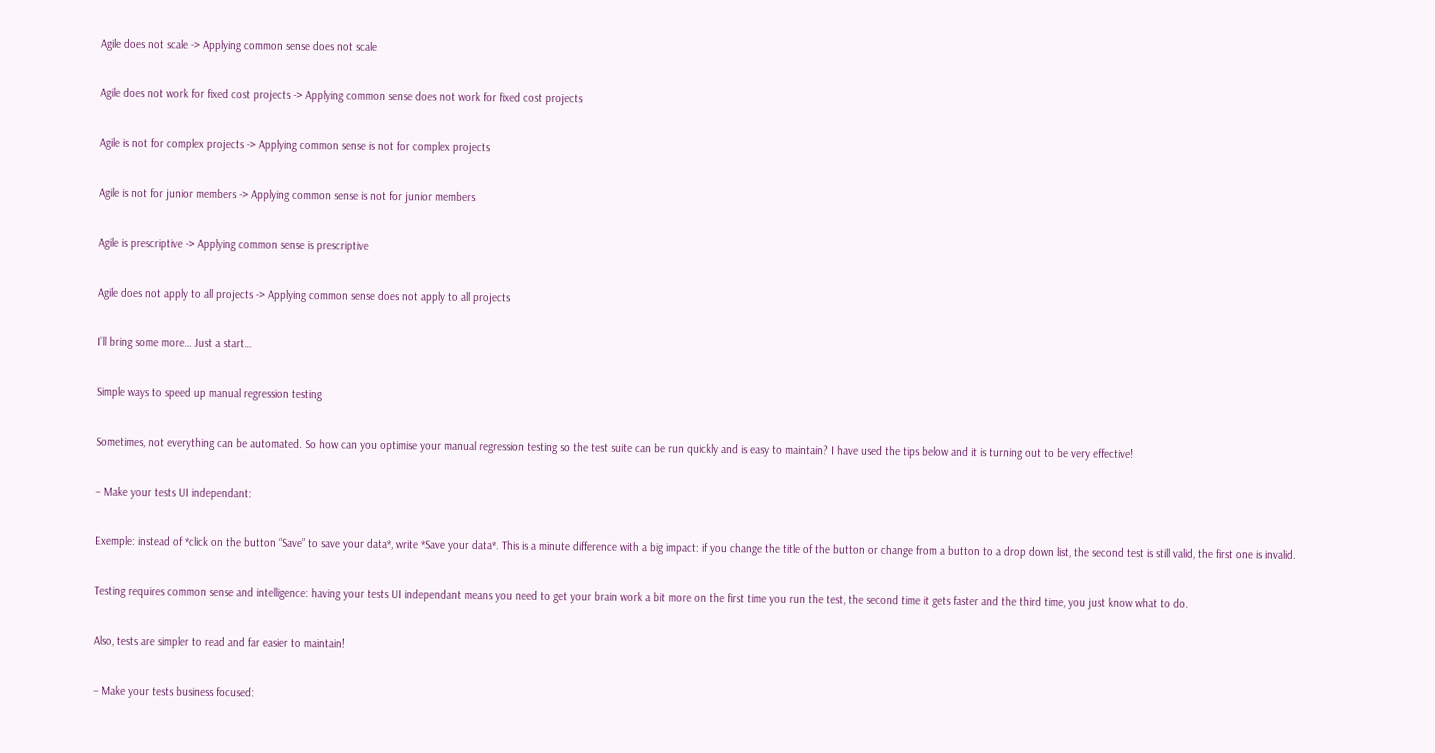Agile does not scale -> Applying common sense does not scale

Agile does not work for fixed cost projects -> Applying common sense does not work for fixed cost projects

Agile is not for complex projects -> Applying common sense is not for complex projects

Agile is not for junior members -> Applying common sense is not for junior members

Agile is prescriptive -> Applying common sense is prescriptive

Agile does not apply to all projects -> Applying common sense does not apply to all projects

I’ll bring some more… Just a start…

Simple ways to speed up manual regression testing

Sometimes, not everything can be automated. So how can you optimise your manual regression testing so the test suite can be run quickly and is easy to maintain? I have used the tips below and it is turning out to be very effective!

– Make your tests UI independant:

Exemple: instead of *click on the button “Save” to save your data*, write *Save your data*. This is a minute difference with a big impact: if you change the title of the button or change from a button to a drop down list, the second test is still valid, the first one is invalid.

Testing requires common sense and intelligence: having your tests UI independant means you need to get your brain work a bit more on the first time you run the test, the second time it gets faster and the third time, you just know what to do.

Also, tests are simpler to read and far easier to maintain!

– Make your tests business focused: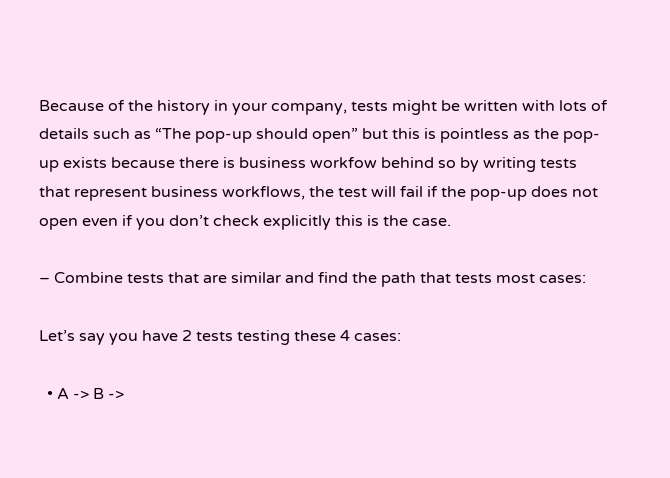Because of the history in your company, tests might be written with lots of details such as “The pop-up should open” but this is pointless as the pop-up exists because there is business workfow behind so by writing tests that represent business workflows, the test will fail if the pop-up does not open even if you don’t check explicitly this is the case.

– Combine tests that are similar and find the path that tests most cases:

Let’s say you have 2 tests testing these 4 cases:

  • A -> B ->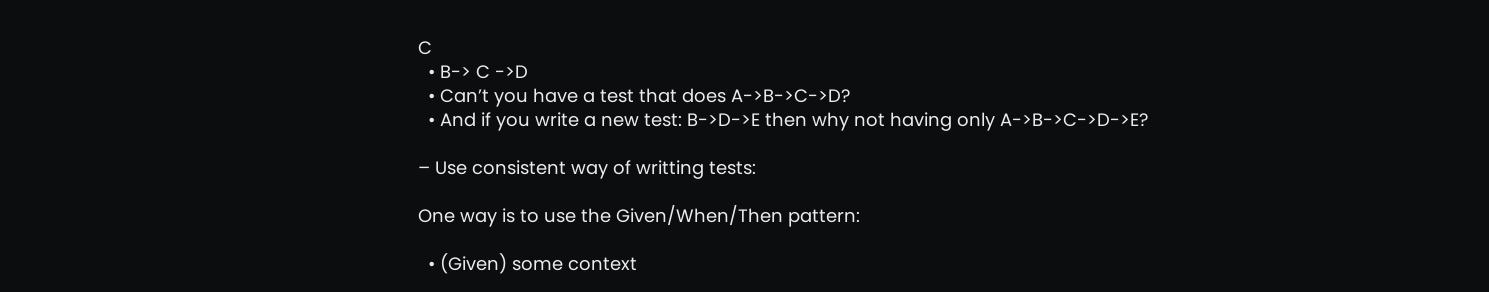C
  • B-> C ->D
  • Can’t you have a test that does A->B->C->D?
  • And if you write a new test: B->D->E then why not having only A->B->C->D->E?

– Use consistent way of writting tests:

One way is to use the Given/When/Then pattern:

  • (Given) some context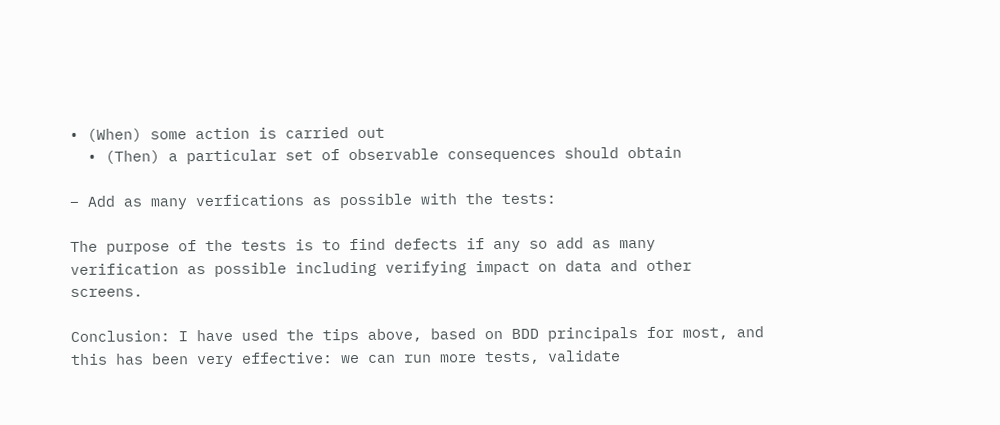• (When) some action is carried out
  • (Then) a particular set of observable consequences should obtain

– Add as many verfications as possible with the tests:

The purpose of the tests is to find defects if any so add as many verification as possible including verifying impact on data and other screens.

Conclusion: I have used the tips above, based on BDD principals for most, and this has been very effective: we can run more tests, validate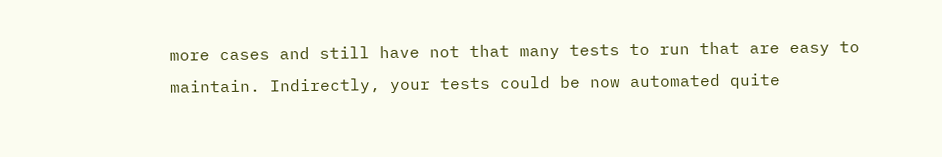more cases and still have not that many tests to run that are easy to maintain. Indirectly, your tests could be now automated quite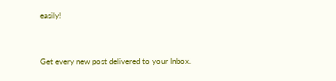easily!


Get every new post delivered to your Inbox.